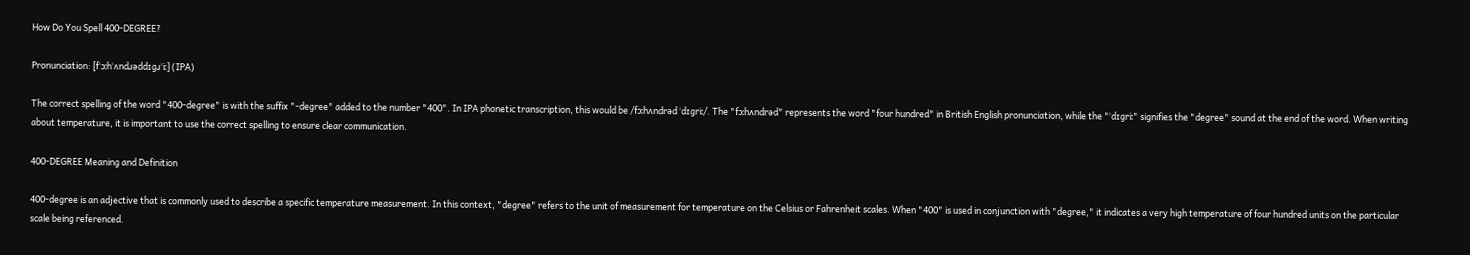How Do You Spell 400-DEGREE?

Pronunciation: [fˈɔːhˈʌndɹəddɪɡɹˈiː] (IPA)

The correct spelling of the word "400-degree" is with the suffix "-degree" added to the number "400". In IPA phonetic transcription, this would be /fɔːhʌndrəd ˈdɪɡriː/. The "fɔːhʌndrəd" represents the word "four hundred" in British English pronunciation, while the "ˈdɪɡriː" signifies the "degree" sound at the end of the word. When writing about temperature, it is important to use the correct spelling to ensure clear communication.

400-DEGREE Meaning and Definition

400-degree is an adjective that is commonly used to describe a specific temperature measurement. In this context, "degree" refers to the unit of measurement for temperature on the Celsius or Fahrenheit scales. When "400" is used in conjunction with "degree," it indicates a very high temperature of four hundred units on the particular scale being referenced.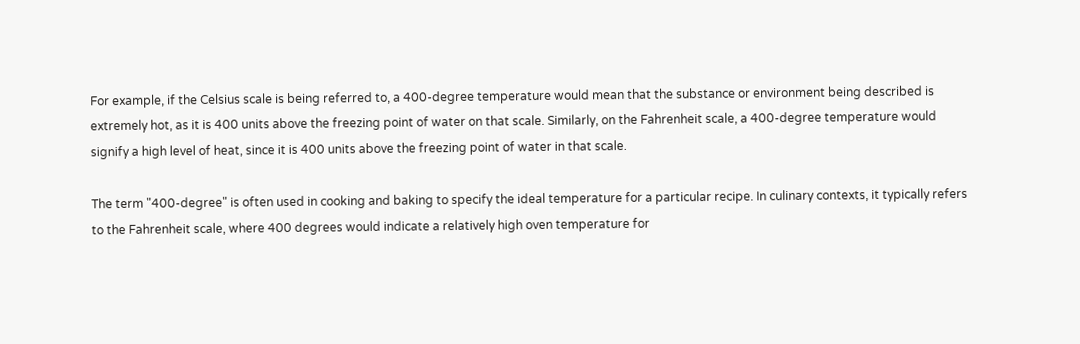For example, if the Celsius scale is being referred to, a 400-degree temperature would mean that the substance or environment being described is extremely hot, as it is 400 units above the freezing point of water on that scale. Similarly, on the Fahrenheit scale, a 400-degree temperature would signify a high level of heat, since it is 400 units above the freezing point of water in that scale.

The term "400-degree" is often used in cooking and baking to specify the ideal temperature for a particular recipe. In culinary contexts, it typically refers to the Fahrenheit scale, where 400 degrees would indicate a relatively high oven temperature for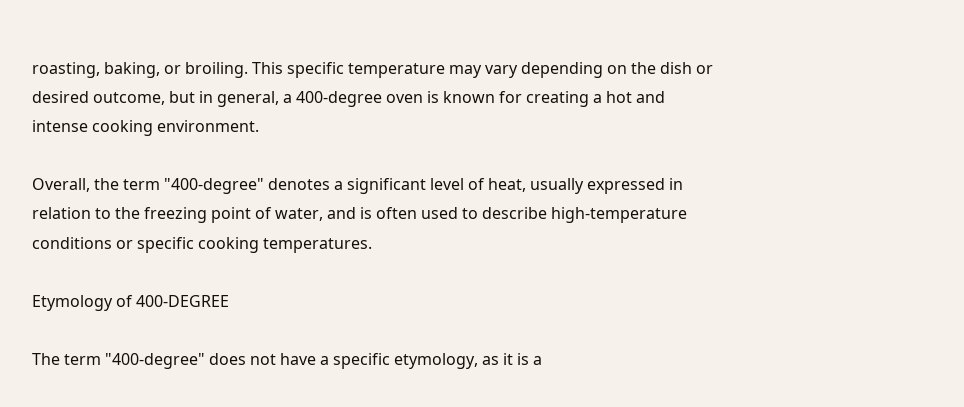roasting, baking, or broiling. This specific temperature may vary depending on the dish or desired outcome, but in general, a 400-degree oven is known for creating a hot and intense cooking environment.

Overall, the term "400-degree" denotes a significant level of heat, usually expressed in relation to the freezing point of water, and is often used to describe high-temperature conditions or specific cooking temperatures.

Etymology of 400-DEGREE

The term "400-degree" does not have a specific etymology, as it is a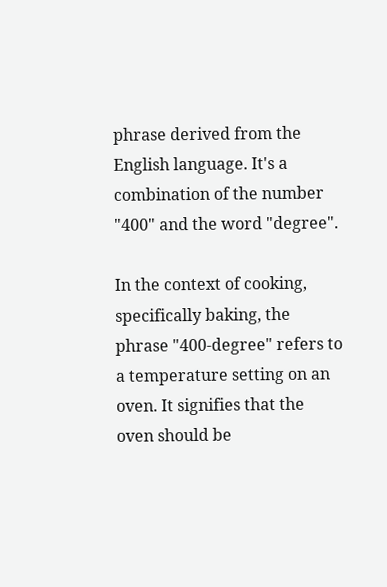phrase derived from the English language. It's a combination of the number "400" and the word "degree".

In the context of cooking, specifically baking, the phrase "400-degree" refers to a temperature setting on an oven. It signifies that the oven should be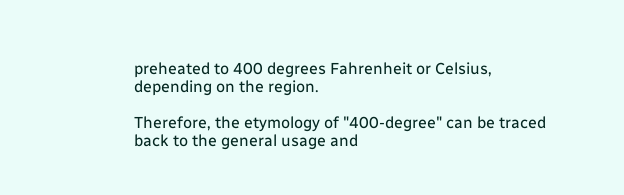preheated to 400 degrees Fahrenheit or Celsius, depending on the region.

Therefore, the etymology of "400-degree" can be traced back to the general usage and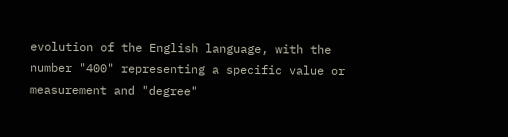evolution of the English language, with the number "400" representing a specific value or measurement and "degree"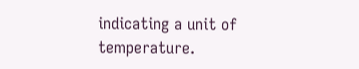indicating a unit of temperature.